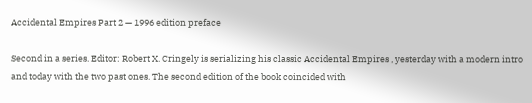Accidental Empires Part 2 — 1996 edition preface

Second in a series. Editor: Robert X. Cringely is serializing his classic Accidental Empires , yesterday with a modern intro and today with the two past ones. The second edition of the book coincided with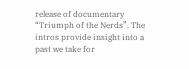release of documentary “Triumph of the Nerds”. The intros provide insight into a past we take for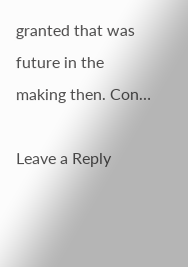granted that was future in the making then. Con…

Leave a Reply